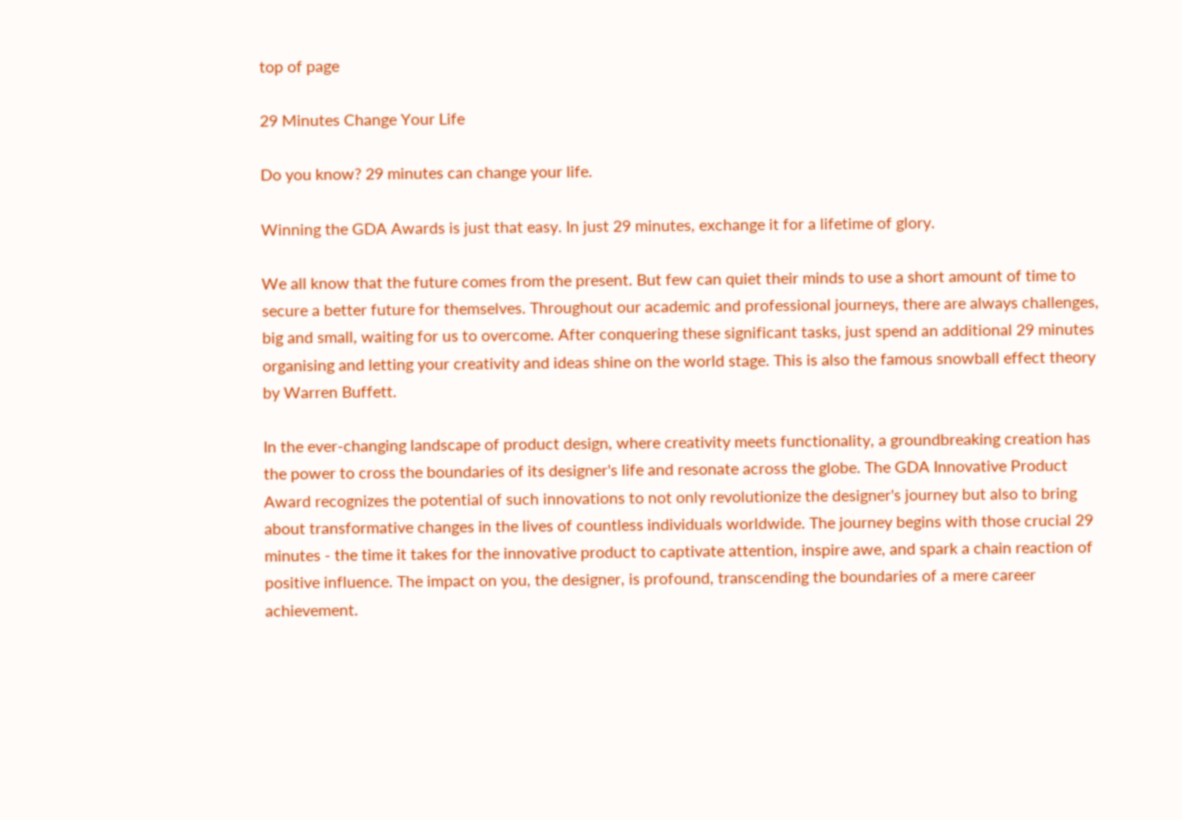top of page

29 Minutes Change Your Life

Do you know? 29 minutes can change your life.

Winning the GDA Awards is just that easy. In just 29 minutes, exchange it for a lifetime of glory.

We all know that the future comes from the present. But few can quiet their minds to use a short amount of time to secure a better future for themselves. Throughout our academic and professional journeys, there are always challenges, big and small, waiting for us to overcome. After conquering these significant tasks, just spend an additional 29 minutes organising and letting your creativity and ideas shine on the world stage. This is also the famous snowball effect theory by Warren Buffett.

In the ever-changing landscape of product design, where creativity meets functionality, a groundbreaking creation has the power to cross the boundaries of its designer's life and resonate across the globe. The GDA Innovative Product Award recognizes the potential of such innovations to not only revolutionize the designer's journey but also to bring about transformative changes in the lives of countless individuals worldwide. The journey begins with those crucial 29 minutes - the time it takes for the innovative product to captivate attention, inspire awe, and spark a chain reaction of positive influence. The impact on you, the designer, is profound, transcending the boundaries of a mere career achievement.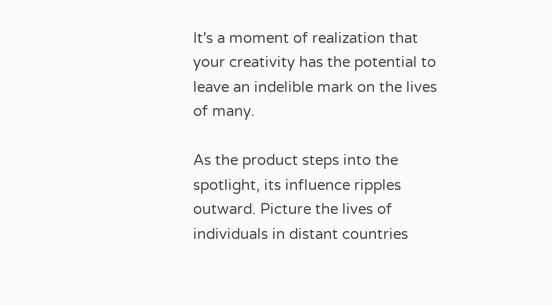It's a moment of realization that your creativity has the potential to leave an indelible mark on the lives of many.

As the product steps into the spotlight, its influence ripples outward. Picture the lives of individuals in distant countries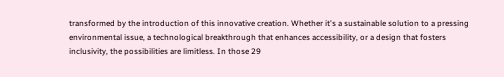transformed by the introduction of this innovative creation. Whether it's a sustainable solution to a pressing environmental issue, a technological breakthrough that enhances accessibility, or a design that fosters inclusivity, the possibilities are limitless. In those 29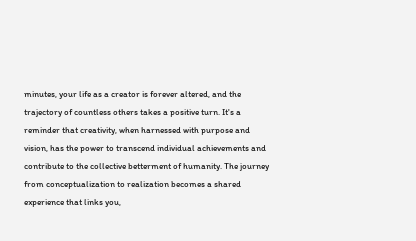minutes, your life as a creator is forever altered, and the trajectory of countless others takes a positive turn. It's a reminder that creativity, when harnessed with purpose and vision, has the power to transcend individual achievements and contribute to the collective betterment of humanity. The journey from conceptualization to realization becomes a shared experience that links you,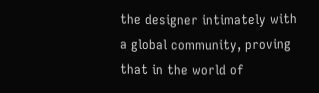the designer intimately with a global community, proving that in the world of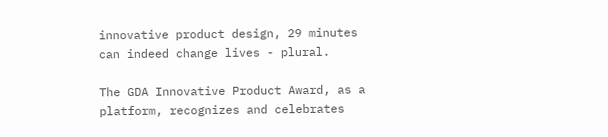innovative product design, 29 minutes can indeed change lives - plural.

The GDA Innovative Product Award, as a platform, recognizes and celebrates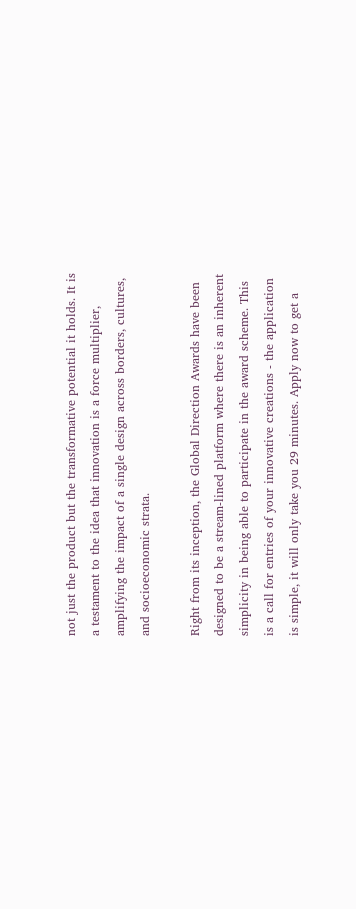not just the product but the transformative potential it holds. It is a testament to the idea that innovation is a force multiplier, amplifying the impact of a single design across borders, cultures, and socioeconomic strata.

Right from its inception, the Global Direction Awards have been designed to be a stream-lined platform where there is an inherent simplicity in being able to participate in the award scheme. This is a call for entries of your innovative creations - the application is simple, it will only take you 29 minutes. Apply now to get a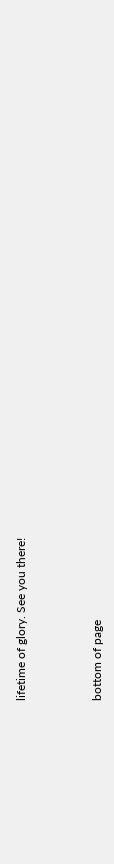lifetime of glory. See you there!



bottom of page